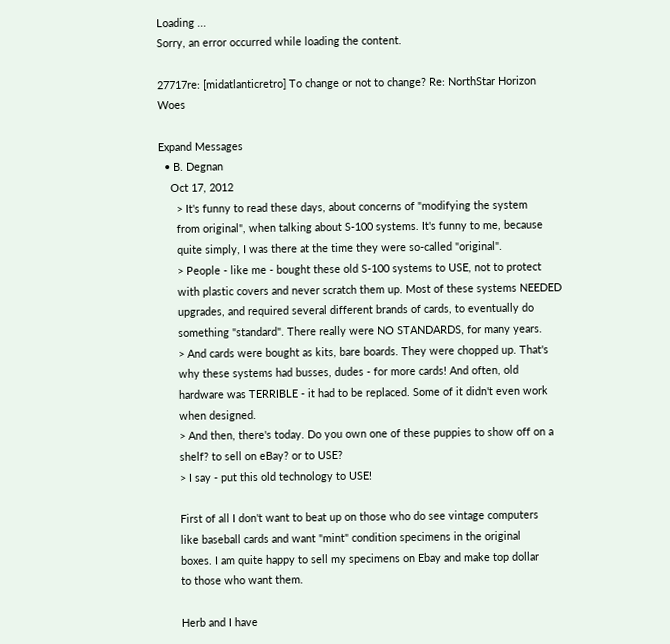Loading ...
Sorry, an error occurred while loading the content.

27717re: [midatlanticretro] To change or not to change? Re: NorthStar Horizon Woes

Expand Messages
  • B. Degnan
    Oct 17, 2012
      > It's funny to read these days, about concerns of "modifying the system
      from original", when talking about S-100 systems. It's funny to me, because
      quite simply, I was there at the time they were so-called "original".
      > People - like me - bought these old S-100 systems to USE, not to protect
      with plastic covers and never scratch them up. Most of these systems NEEDED
      upgrades, and required several different brands of cards, to eventually do
      something "standard". There really were NO STANDARDS, for many years.
      > And cards were bought as kits, bare boards. They were chopped up. That's
      why these systems had busses, dudes - for more cards! And often, old
      hardware was TERRIBLE - it had to be replaced. Some of it didn't even work
      when designed.
      > And then, there's today. Do you own one of these puppies to show off on a
      shelf? to sell on eBay? or to USE?
      > I say - put this old technology to USE!

      First of all I don't want to beat up on those who do see vintage computers
      like baseball cards and want "mint" condition specimens in the original
      boxes. I am quite happy to sell my specimens on Ebay and make top dollar
      to those who want them.

      Herb and I have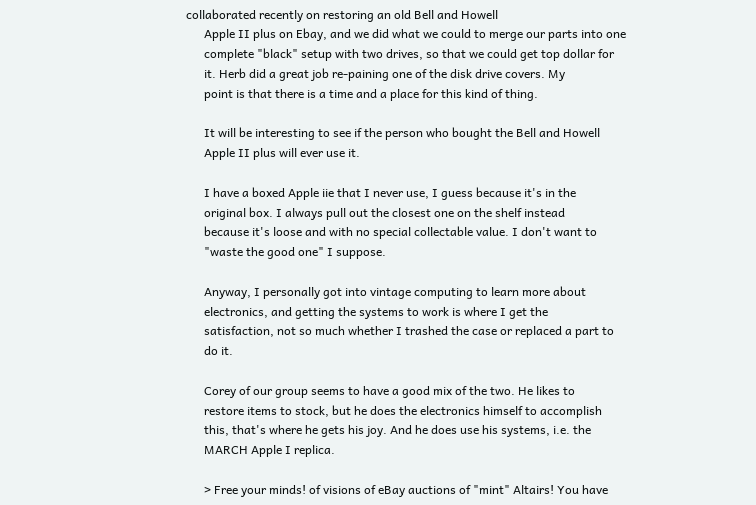collaborated recently on restoring an old Bell and Howell
      Apple II plus on Ebay, and we did what we could to merge our parts into one
      complete "black" setup with two drives, so that we could get top dollar for
      it. Herb did a great job re-paining one of the disk drive covers. My
      point is that there is a time and a place for this kind of thing.

      It will be interesting to see if the person who bought the Bell and Howell
      Apple II plus will ever use it.

      I have a boxed Apple iie that I never use, I guess because it's in the
      original box. I always pull out the closest one on the shelf instead
      because it's loose and with no special collectable value. I don't want to
      "waste the good one" I suppose.

      Anyway, I personally got into vintage computing to learn more about
      electronics, and getting the systems to work is where I get the
      satisfaction, not so much whether I trashed the case or replaced a part to
      do it.

      Corey of our group seems to have a good mix of the two. He likes to
      restore items to stock, but he does the electronics himself to accomplish
      this, that's where he gets his joy. And he does use his systems, i.e. the
      MARCH Apple I replica.

      > Free your minds! of visions of eBay auctions of "mint" Altairs! You have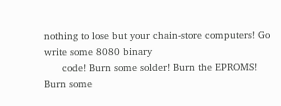nothing to lose but your chain-store computers! Go write some 8080 binary
      code! Burn some solder! Burn the EPROMS! Burn some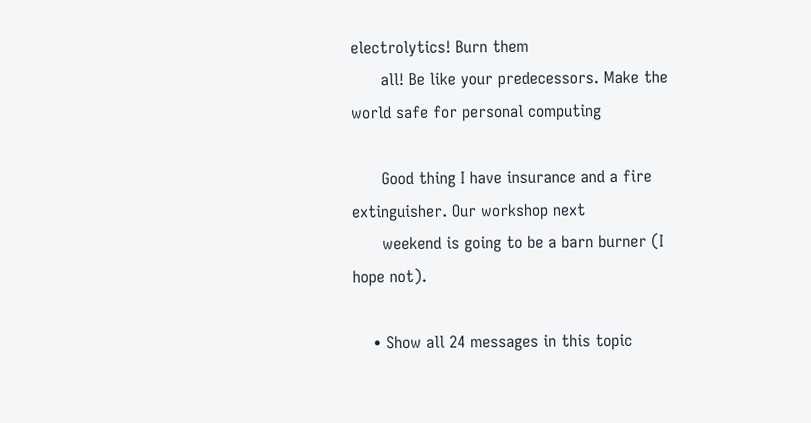electrolytics! Burn them
      all! Be like your predecessors. Make the world safe for personal computing

      Good thing I have insurance and a fire extinguisher. Our workshop next
      weekend is going to be a barn burner (I hope not).

    • Show all 24 messages in this topic